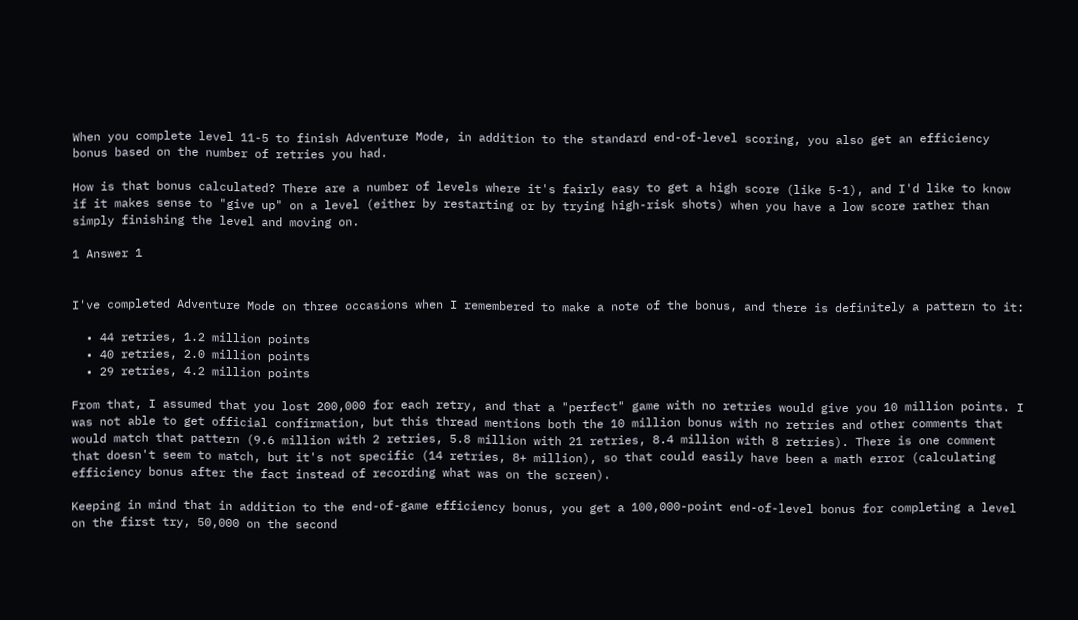When you complete level 11-5 to finish Adventure Mode, in addition to the standard end-of-level scoring, you also get an efficiency bonus based on the number of retries you had.

How is that bonus calculated? There are a number of levels where it's fairly easy to get a high score (like 5-1), and I'd like to know if it makes sense to "give up" on a level (either by restarting or by trying high-risk shots) when you have a low score rather than simply finishing the level and moving on.

1 Answer 1


I've completed Adventure Mode on three occasions when I remembered to make a note of the bonus, and there is definitely a pattern to it:

  • 44 retries, 1.2 million points
  • 40 retries, 2.0 million points
  • 29 retries, 4.2 million points

From that, I assumed that you lost 200,000 for each retry, and that a "perfect" game with no retries would give you 10 million points. I was not able to get official confirmation, but this thread mentions both the 10 million bonus with no retries and other comments that would match that pattern (9.6 million with 2 retries, 5.8 million with 21 retries, 8.4 million with 8 retries). There is one comment that doesn't seem to match, but it's not specific (14 retries, 8+ million), so that could easily have been a math error (calculating efficiency bonus after the fact instead of recording what was on the screen).

Keeping in mind that in addition to the end-of-game efficiency bonus, you get a 100,000-point end-of-level bonus for completing a level on the first try, 50,000 on the second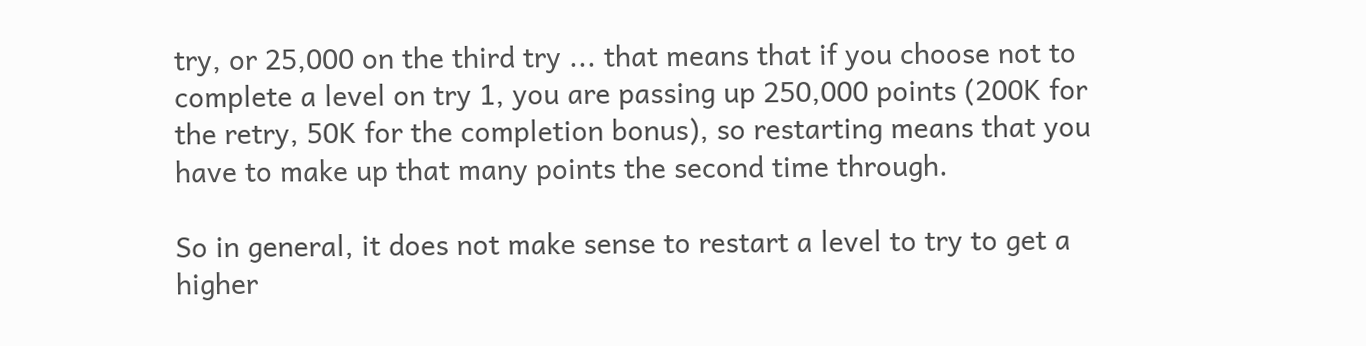try, or 25,000 on the third try ... that means that if you choose not to complete a level on try 1, you are passing up 250,000 points (200K for the retry, 50K for the completion bonus), so restarting means that you have to make up that many points the second time through.

So in general, it does not make sense to restart a level to try to get a higher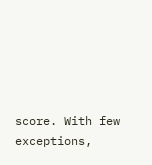score. With few exceptions,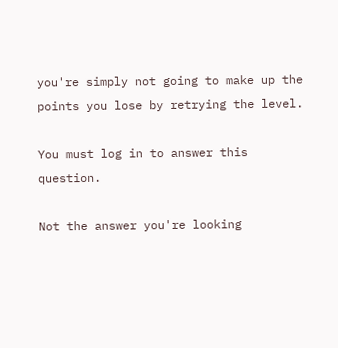you're simply not going to make up the points you lose by retrying the level.

You must log in to answer this question.

Not the answer you're looking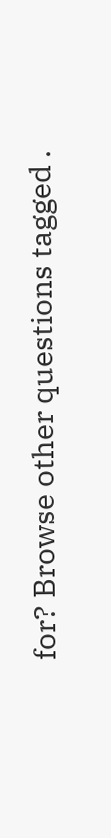for? Browse other questions tagged .